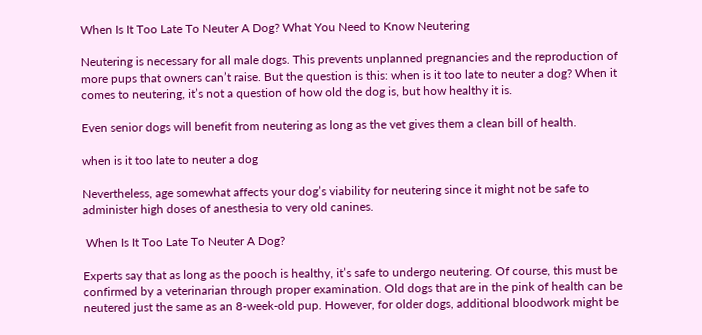When Is It Too Late To Neuter A Dog? What You Need to Know Neutering

Neutering is necessary for all male dogs. This prevents unplanned pregnancies and the reproduction of more pups that owners can’t raise. But the question is this: when is it too late to neuter a dog? When it comes to neutering, it’s not a question of how old the dog is, but how healthy it is.

Even senior dogs will benefit from neutering as long as the vet gives them a clean bill of health.

when is it too late to neuter a dog

Nevertheless, age somewhat affects your dog’s viability for neutering since it might not be safe to administer high doses of anesthesia to very old canines.

 When Is It Too Late To Neuter A Dog?

Experts say that as long as the pooch is healthy, it’s safe to undergo neutering. Of course, this must be confirmed by a veterinarian through proper examination. Old dogs that are in the pink of health can be neutered just the same as an 8-week-old pup. However, for older dogs, additional bloodwork might be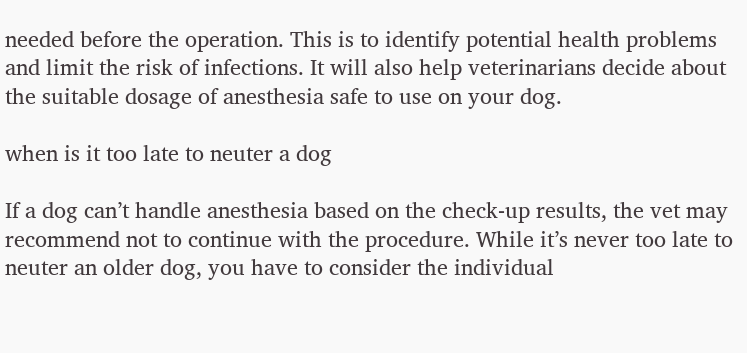needed before the operation. This is to identify potential health problems and limit the risk of infections. It will also help veterinarians decide about the suitable dosage of anesthesia safe to use on your dog.

when is it too late to neuter a dog

If a dog can’t handle anesthesia based on the check-up results, the vet may recommend not to continue with the procedure. While it’s never too late to neuter an older dog, you have to consider the individual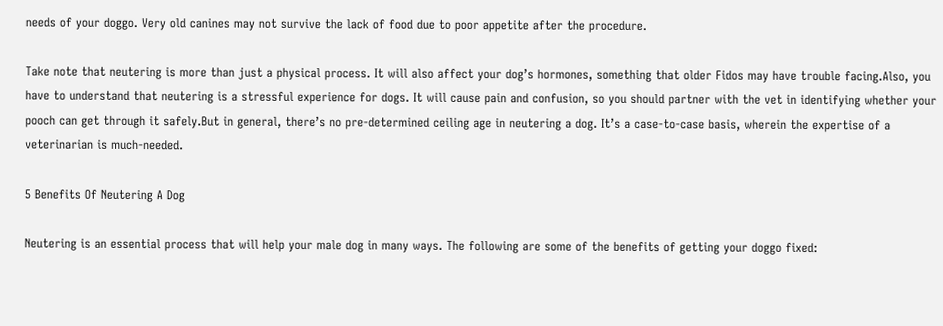needs of your doggo. Very old canines may not survive the lack of food due to poor appetite after the procedure.

Take note that neutering is more than just a physical process. It will also affect your dog’s hormones, something that older Fidos may have trouble facing.Also, you have to understand that neutering is a stressful experience for dogs. It will cause pain and confusion, so you should partner with the vet in identifying whether your pooch can get through it safely.But in general, there’s no pre-determined ceiling age in neutering a dog. It’s a case-to-case basis, wherein the expertise of a veterinarian is much-needed.

5 Benefits Of Neutering A Dog

Neutering is an essential process that will help your male dog in many ways. The following are some of the benefits of getting your doggo fixed: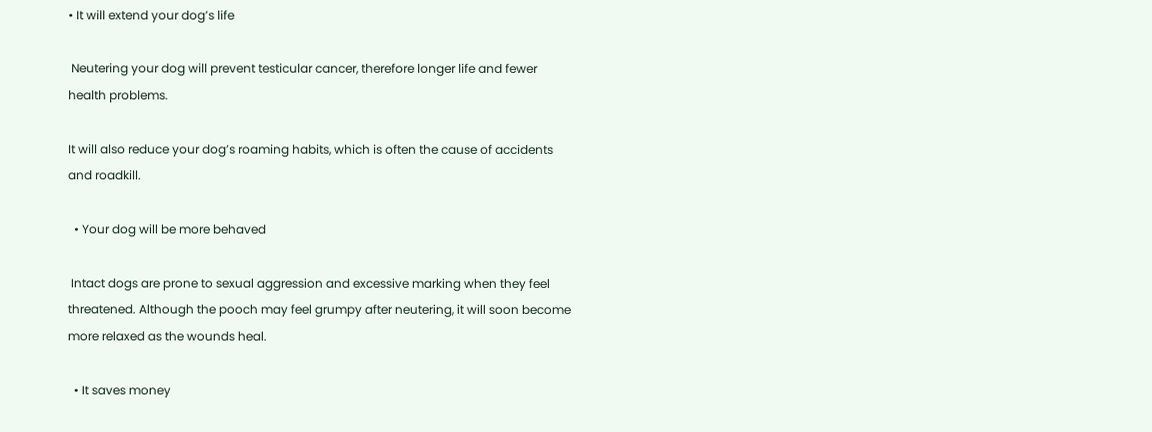• It will extend your dog’s life

 Neutering your dog will prevent testicular cancer, therefore longer life and fewer health problems.

It will also reduce your dog’s roaming habits, which is often the cause of accidents and roadkill.

  • Your dog will be more behaved

 Intact dogs are prone to sexual aggression and excessive marking when they feel threatened. Although the pooch may feel grumpy after neutering, it will soon become more relaxed as the wounds heal.

  • It saves money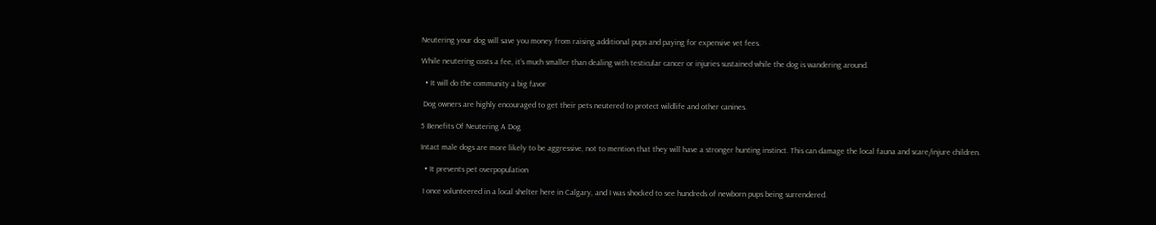Neutering your dog will save you money from raising additional pups and paying for expensive vet fees.

While neutering costs a fee, it’s much smaller than dealing with testicular cancer or injuries sustained while the dog is wandering around.

  • It will do the community a big favor

 Dog owners are highly encouraged to get their pets neutered to protect wildlife and other canines.

5 Benefits Of Neutering A Dog

Intact male dogs are more likely to be aggressive, not to mention that they will have a stronger hunting instinct. This can damage the local fauna and scare/injure children.

  • It prevents pet overpopulation

 I once volunteered in a local shelter here in Calgary, and I was shocked to see hundreds of newborn pups being surrendered.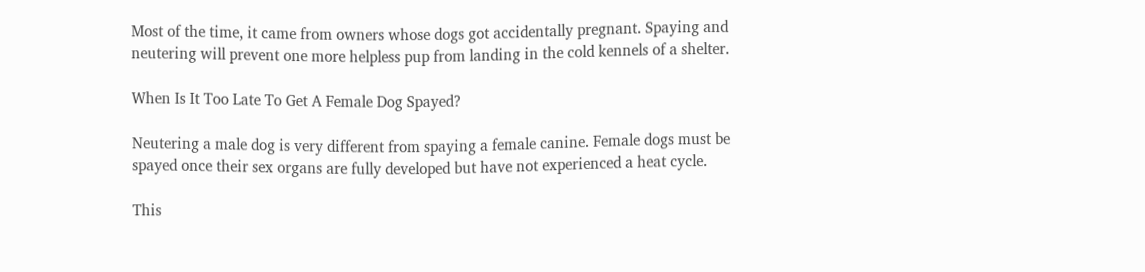Most of the time, it came from owners whose dogs got accidentally pregnant. Spaying and neutering will prevent one more helpless pup from landing in the cold kennels of a shelter.

When Is It Too Late To Get A Female Dog Spayed?

Neutering a male dog is very different from spaying a female canine. Female dogs must be spayed once their sex organs are fully developed but have not experienced a heat cycle.

This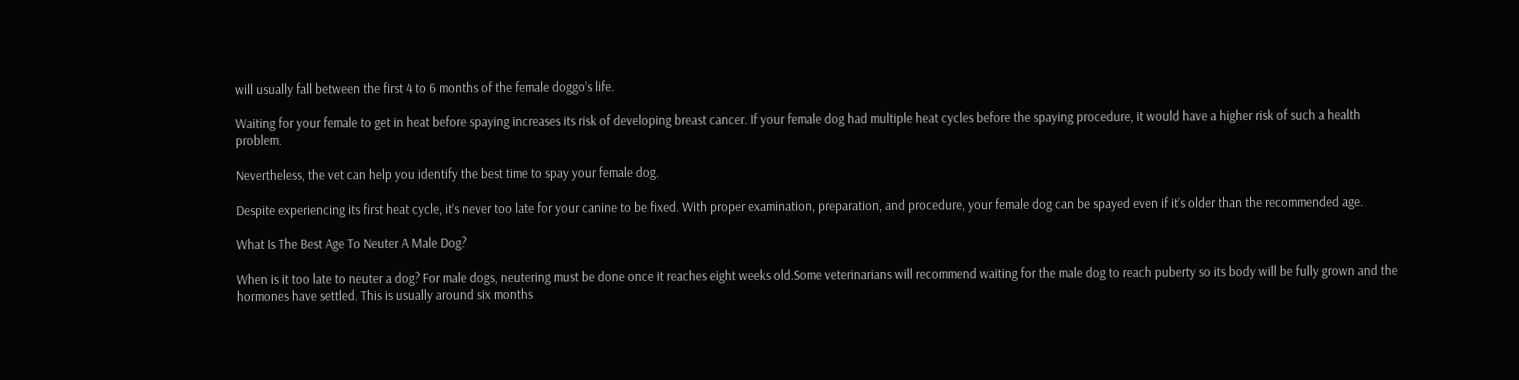will usually fall between the first 4 to 6 months of the female doggo’s life.

Waiting for your female to get in heat before spaying increases its risk of developing breast cancer. If your female dog had multiple heat cycles before the spaying procedure, it would have a higher risk of such a health problem.

Nevertheless, the vet can help you identify the best time to spay your female dog.

Despite experiencing its first heat cycle, it’s never too late for your canine to be fixed. With proper examination, preparation, and procedure, your female dog can be spayed even if it’s older than the recommended age.

What Is The Best Age To Neuter A Male Dog?

When is it too late to neuter a dog? For male dogs, neutering must be done once it reaches eight weeks old.Some veterinarians will recommend waiting for the male dog to reach puberty so its body will be fully grown and the hormones have settled. This is usually around six months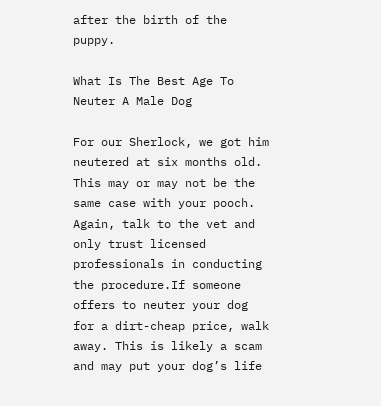after the birth of the puppy.

What Is The Best Age To Neuter A Male Dog

For our Sherlock, we got him neutered at six months old. This may or may not be the same case with your pooch. Again, talk to the vet and only trust licensed professionals in conducting the procedure.If someone offers to neuter your dog for a dirt-cheap price, walk away. This is likely a scam and may put your dog’s life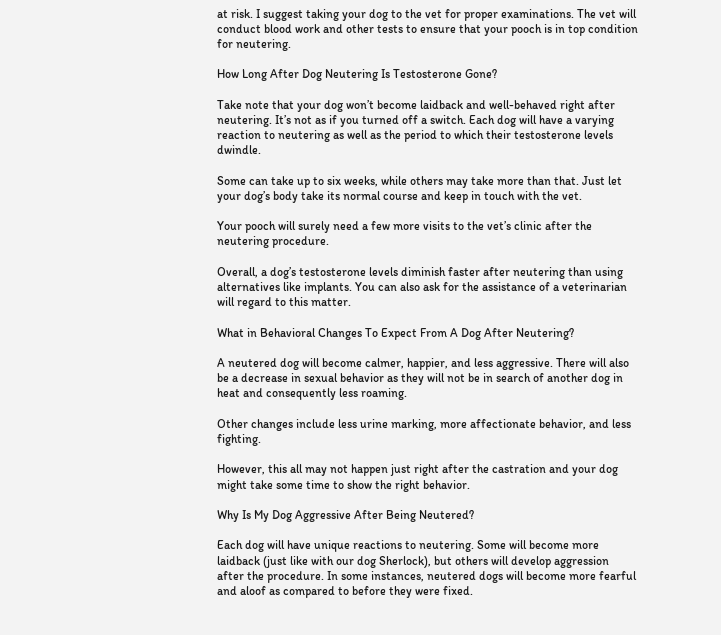at risk. I suggest taking your dog to the vet for proper examinations. The vet will conduct blood work and other tests to ensure that your pooch is in top condition for neutering.

How Long After Dog Neutering Is Testosterone Gone?

Take note that your dog won’t become laidback and well-behaved right after neutering. It’s not as if you turned off a switch. Each dog will have a varying reaction to neutering as well as the period to which their testosterone levels dwindle.

Some can take up to six weeks, while others may take more than that. Just let your dog’s body take its normal course and keep in touch with the vet.

Your pooch will surely need a few more visits to the vet’s clinic after the neutering procedure.

Overall, a dog’s testosterone levels diminish faster after neutering than using alternatives like implants. You can also ask for the assistance of a veterinarian will regard to this matter.

What in Behavioral Changes To Expect From A Dog After Neutering?

A neutered dog will become calmer, happier, and less aggressive. There will also be a decrease in sexual behavior as they will not be in search of another dog in heat and consequently less roaming.

Other changes include less urine marking, more affectionate behavior, and less fighting.

However, this all may not happen just right after the castration and your dog might take some time to show the right behavior.

Why Is My Dog Aggressive After Being Neutered?

Each dog will have unique reactions to neutering. Some will become more laidback (just like with our dog Sherlock), but others will develop aggression after the procedure. In some instances, neutered dogs will become more fearful and aloof as compared to before they were fixed.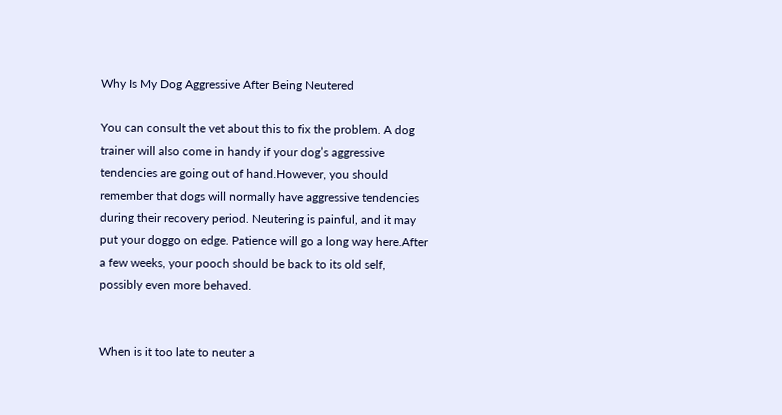Why Is My Dog Aggressive After Being Neutered

You can consult the vet about this to fix the problem. A dog trainer will also come in handy if your dog’s aggressive tendencies are going out of hand.However, you should remember that dogs will normally have aggressive tendencies during their recovery period. Neutering is painful, and it may put your doggo on edge. Patience will go a long way here.After a few weeks, your pooch should be back to its old self, possibly even more behaved.


When is it too late to neuter a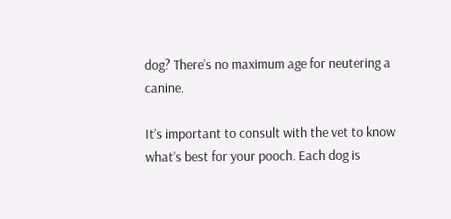dog? There’s no maximum age for neutering a canine.

It’s important to consult with the vet to know what’s best for your pooch. Each dog is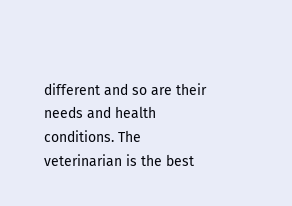different and so are their needs and health conditions. The veterinarian is the best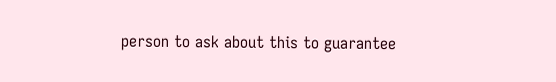person to ask about this to guarantee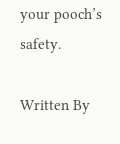your pooch’s safety.

Written By